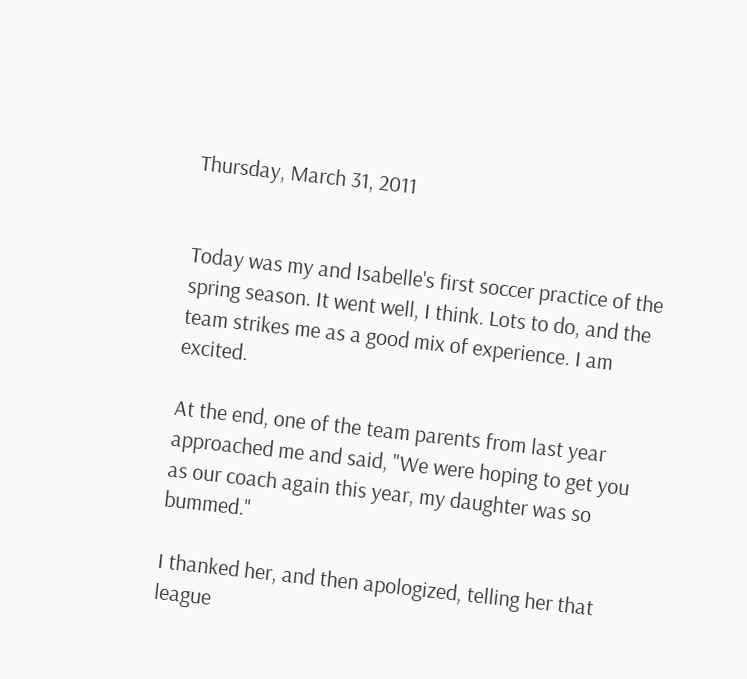Thursday, March 31, 2011


Today was my and Isabelle's first soccer practice of the spring season. It went well, I think. Lots to do, and the team strikes me as a good mix of experience. I am excited.

At the end, one of the team parents from last year approached me and said, "We were hoping to get you as our coach again this year, my daughter was so bummed."

I thanked her, and then apologized, telling her that league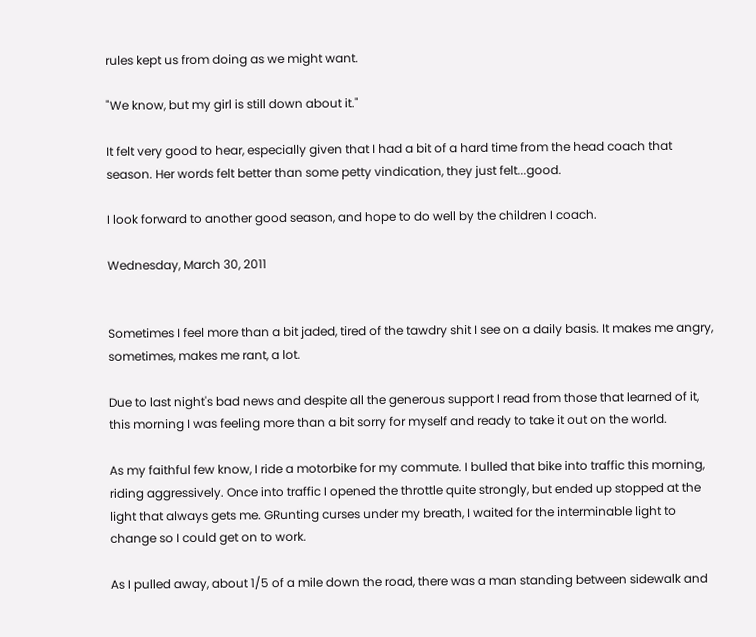rules kept us from doing as we might want.

"We know, but my girl is still down about it."

It felt very good to hear, especially given that I had a bit of a hard time from the head coach that season. Her words felt better than some petty vindication, they just felt...good.

I look forward to another good season, and hope to do well by the children I coach.

Wednesday, March 30, 2011


Sometimes I feel more than a bit jaded, tired of the tawdry shit I see on a daily basis. It makes me angry, sometimes, makes me rant, a lot.

Due to last night's bad news and despite all the generous support I read from those that learned of it, this morning I was feeling more than a bit sorry for myself and ready to take it out on the world.

As my faithful few know, I ride a motorbike for my commute. I bulled that bike into traffic this morning, riding aggressively. Once into traffic I opened the throttle quite strongly, but ended up stopped at the light that always gets me. GRunting curses under my breath, I waited for the interminable light to change so I could get on to work.

As I pulled away, about 1/5 of a mile down the road, there was a man standing between sidewalk and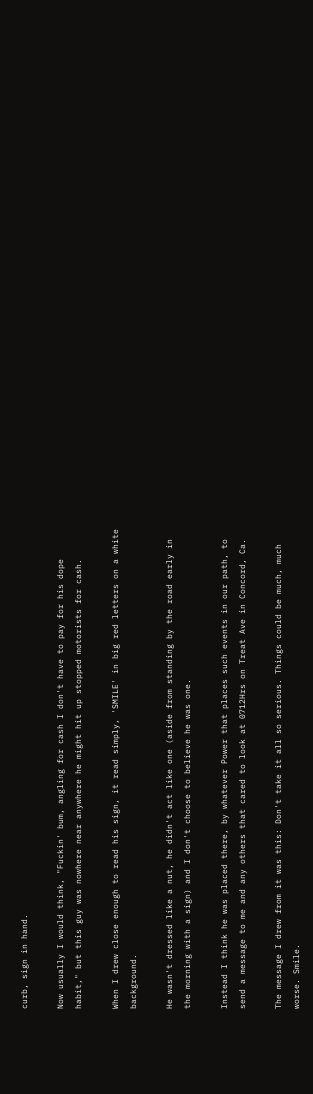curb, sign in hand.

Now usually I would think, "Fuckin' bum, angling for cash I don't have to pay for his dope habit," but this guy was nowhere near anywhere he might hit up stopped motorists for cash.

When I drew close enough to read his sign, it read simply, 'SMILE' in big red letters on a white background.

He wasn't dressed like a nut, he didn't act like one (aside from standing by the road early in the morning with a sign) and I don't choose to believe he was one.

Instead I think he was placed there, by whatever Power that places such events in our path, to send a message to me and any others that cared to look at 0712Hrs on Treat Ave in Concord, Ca.

The message I drew from it was this: Don't take it all so serious. Things could be much, much worse. Smile.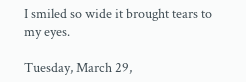I smiled so wide it brought tears to my eyes.

Tuesday, March 29,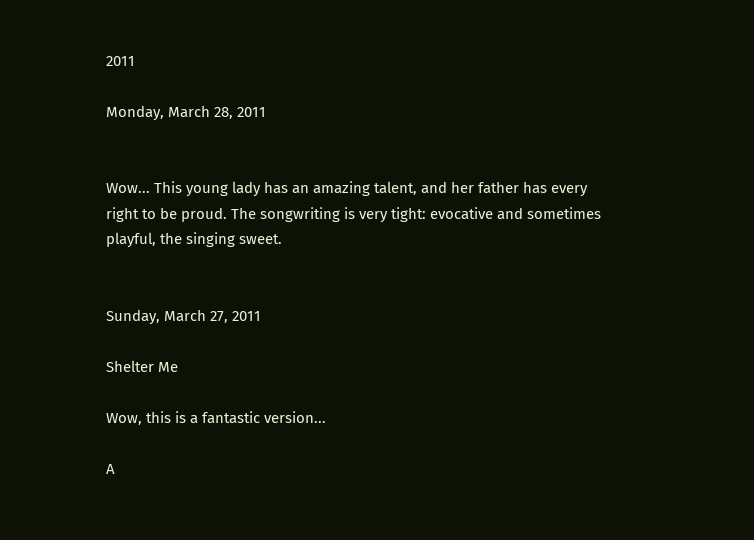2011

Monday, March 28, 2011


Wow... This young lady has an amazing talent, and her father has every right to be proud. The songwriting is very tight: evocative and sometimes playful, the singing sweet.


Sunday, March 27, 2011

Shelter Me

Wow, this is a fantastic version...

A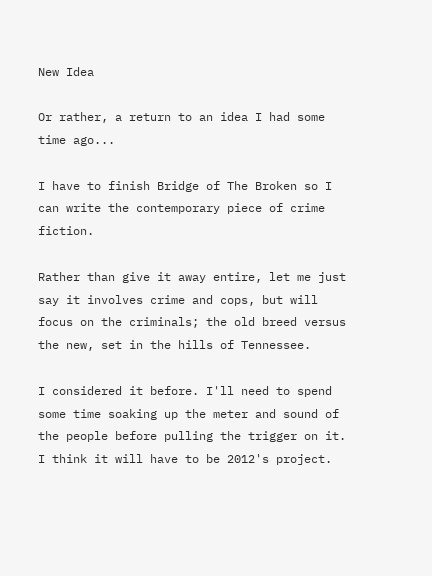New Idea

Or rather, a return to an idea I had some time ago...

I have to finish Bridge of The Broken so I can write the contemporary piece of crime fiction.

Rather than give it away entire, let me just say it involves crime and cops, but will focus on the criminals; the old breed versus the new, set in the hills of Tennessee.

I considered it before. I'll need to spend some time soaking up the meter and sound of the people before pulling the trigger on it. I think it will have to be 2012's project.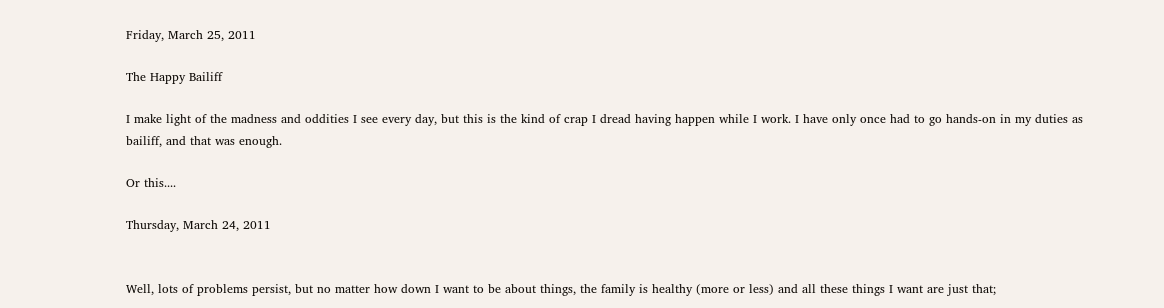Friday, March 25, 2011

The Happy Bailiff

I make light of the madness and oddities I see every day, but this is the kind of crap I dread having happen while I work. I have only once had to go hands-on in my duties as bailiff, and that was enough.

Or this....

Thursday, March 24, 2011


Well, lots of problems persist, but no matter how down I want to be about things, the family is healthy (more or less) and all these things I want are just that;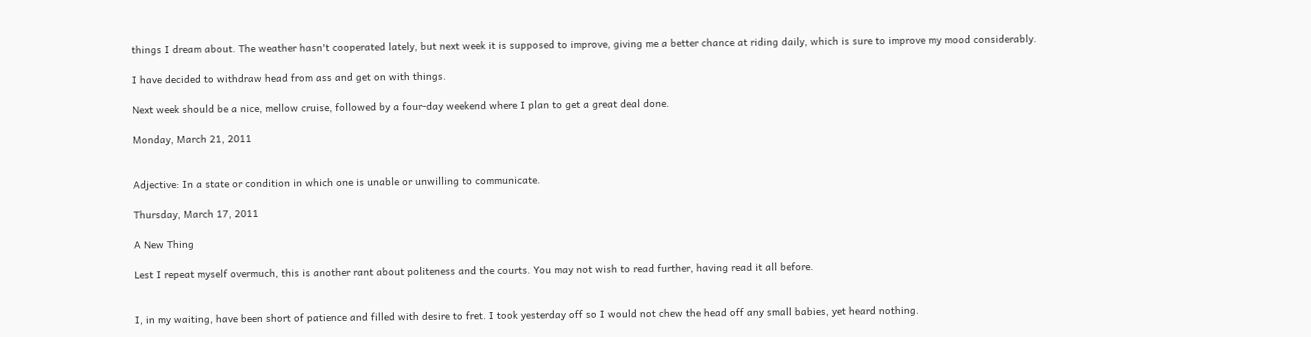things I dream about. The weather hasn't cooperated lately, but next week it is supposed to improve, giving me a better chance at riding daily, which is sure to improve my mood considerably.

I have decided to withdraw head from ass and get on with things.

Next week should be a nice, mellow cruise, followed by a four-day weekend where I plan to get a great deal done.

Monday, March 21, 2011


Adjective: In a state or condition in which one is unable or unwilling to communicate.

Thursday, March 17, 2011

A New Thing

Lest I repeat myself overmuch, this is another rant about politeness and the courts. You may not wish to read further, having read it all before.


I, in my waiting, have been short of patience and filled with desire to fret. I took yesterday off so I would not chew the head off any small babies, yet heard nothing.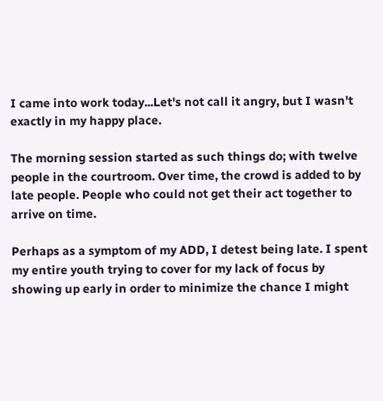I came into work today...Let's not call it angry, but I wasn't exactly in my happy place.

The morning session started as such things do; with twelve people in the courtroom. Over time, the crowd is added to by late people. People who could not get their act together to arrive on time.

Perhaps as a symptom of my ADD, I detest being late. I spent my entire youth trying to cover for my lack of focus by showing up early in order to minimize the chance I might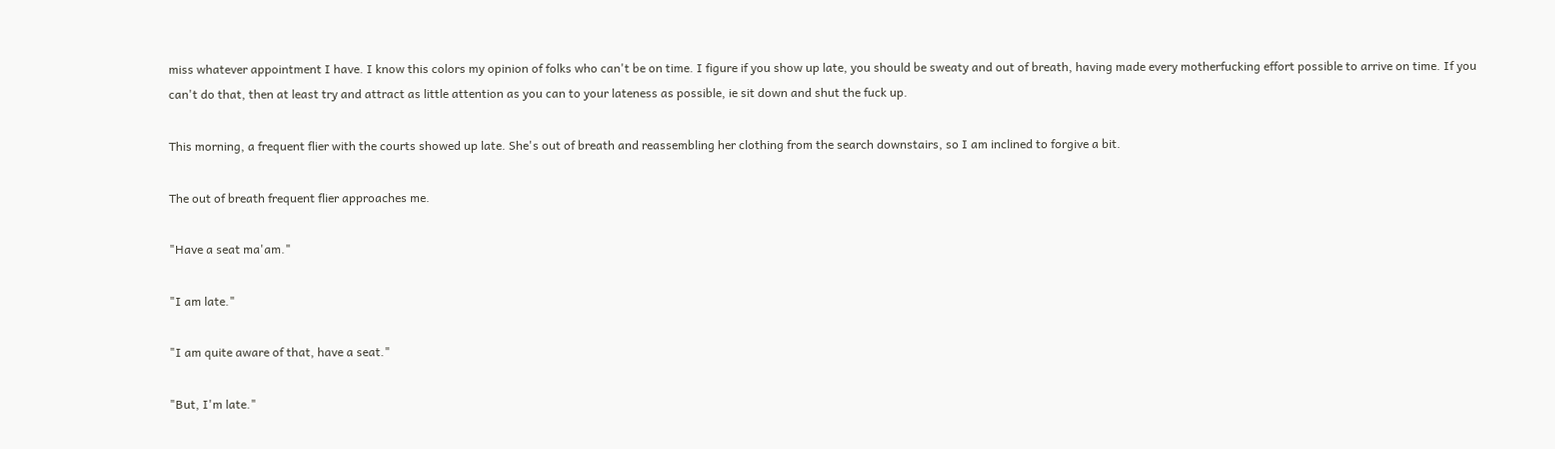miss whatever appointment I have. I know this colors my opinion of folks who can't be on time. I figure if you show up late, you should be sweaty and out of breath, having made every motherfucking effort possible to arrive on time. If you can't do that, then at least try and attract as little attention as you can to your lateness as possible, ie sit down and shut the fuck up.

This morning, a frequent flier with the courts showed up late. She's out of breath and reassembling her clothing from the search downstairs, so I am inclined to forgive a bit.

The out of breath frequent flier approaches me.

"Have a seat ma'am."

"I am late."

"I am quite aware of that, have a seat."

"But, I'm late."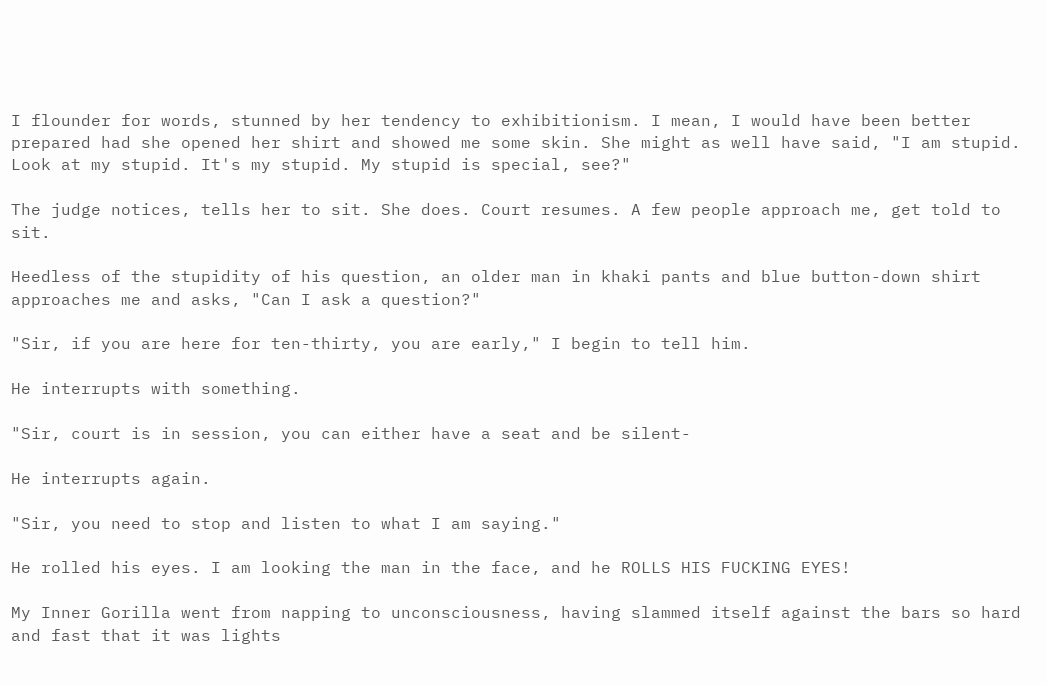I flounder for words, stunned by her tendency to exhibitionism. I mean, I would have been better prepared had she opened her shirt and showed me some skin. She might as well have said, "I am stupid. Look at my stupid. It's my stupid. My stupid is special, see?"

The judge notices, tells her to sit. She does. Court resumes. A few people approach me, get told to sit.

Heedless of the stupidity of his question, an older man in khaki pants and blue button-down shirt approaches me and asks, "Can I ask a question?"

"Sir, if you are here for ten-thirty, you are early," I begin to tell him.

He interrupts with something.

"Sir, court is in session, you can either have a seat and be silent-

He interrupts again.

"Sir, you need to stop and listen to what I am saying."

He rolled his eyes. I am looking the man in the face, and he ROLLS HIS FUCKING EYES!

My Inner Gorilla went from napping to unconsciousness, having slammed itself against the bars so hard and fast that it was lights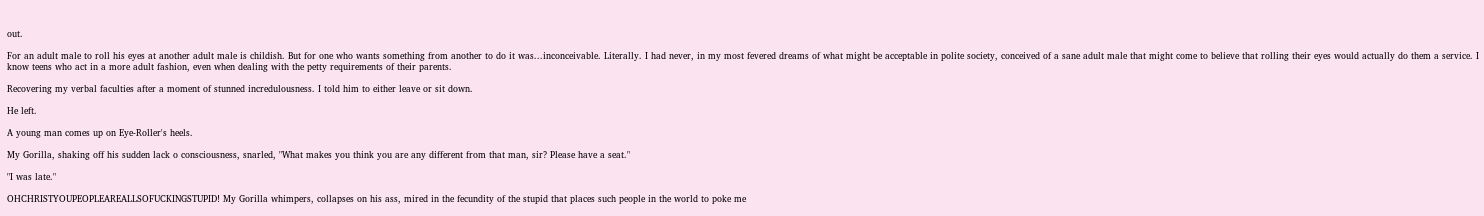out.

For an adult male to roll his eyes at another adult male is childish. But for one who wants something from another to do it was...inconceivable. Literally. I had never, in my most fevered dreams of what might be acceptable in polite society, conceived of a sane adult male that might come to believe that rolling their eyes would actually do them a service. I know teens who act in a more adult fashion, even when dealing with the petty requirements of their parents.

Recovering my verbal faculties after a moment of stunned incredulousness. I told him to either leave or sit down.

He left.

A young man comes up on Eye-Roller's heels.

My Gorilla, shaking off his sudden lack o consciousness, snarled, "What makes you think you are any different from that man, sir? Please have a seat."

"I was late."

OHCHRISTYOUPEOPLEAREALLSOFUCKINGSTUPID! My Gorilla whimpers, collapses on his ass, mired in the fecundity of the stupid that places such people in the world to poke me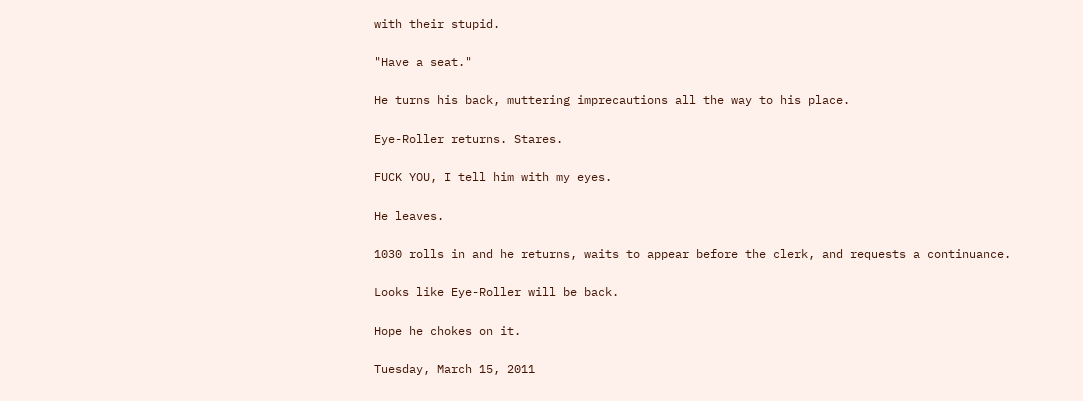with their stupid.

"Have a seat."

He turns his back, muttering imprecautions all the way to his place.

Eye-Roller returns. Stares.

FUCK YOU, I tell him with my eyes.

He leaves.

1030 rolls in and he returns, waits to appear before the clerk, and requests a continuance.

Looks like Eye-Roller will be back.

Hope he chokes on it.

Tuesday, March 15, 2011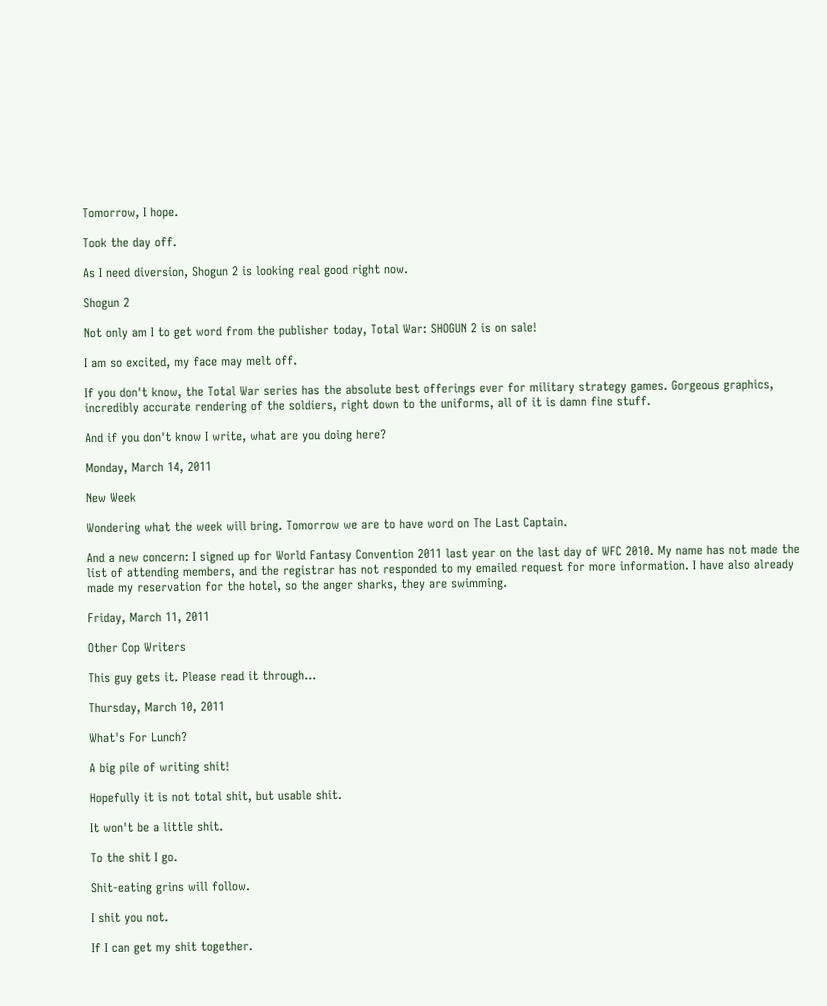Tomorrow, I hope.

Took the day off.

As I need diversion, Shogun 2 is looking real good right now.

Shogun 2

Not only am I to get word from the publisher today, Total War: SHOGUN 2 is on sale!

I am so excited, my face may melt off.

If you don't know, the Total War series has the absolute best offerings ever for military strategy games. Gorgeous graphics, incredibly accurate rendering of the soldiers, right down to the uniforms, all of it is damn fine stuff.

And if you don't know I write, what are you doing here?

Monday, March 14, 2011

New Week

Wondering what the week will bring. Tomorrow we are to have word on The Last Captain.

And a new concern: I signed up for World Fantasy Convention 2011 last year on the last day of WFC 2010. My name has not made the list of attending members, and the registrar has not responded to my emailed request for more information. I have also already made my reservation for the hotel, so the anger sharks, they are swimming.

Friday, March 11, 2011

Other Cop Writers

This guy gets it. Please read it through...

Thursday, March 10, 2011

What's For Lunch?

A big pile of writing shit!

Hopefully it is not total shit, but usable shit.

It won't be a little shit.

To the shit I go.

Shit-eating grins will follow.

I shit you not.

If I can get my shit together.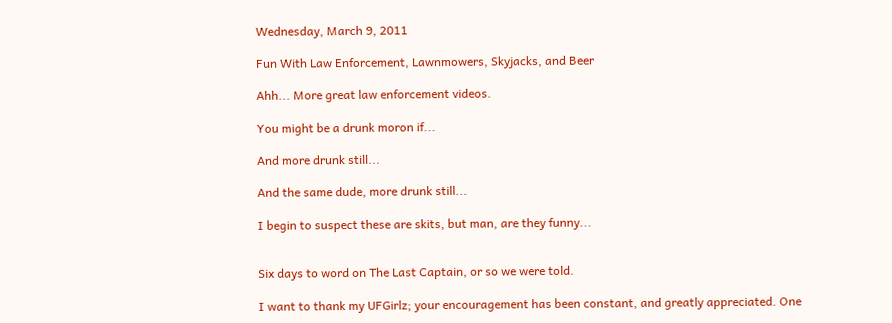Wednesday, March 9, 2011

Fun With Law Enforcement, Lawnmowers, Skyjacks, and Beer

Ahh... More great law enforcement videos.

You might be a drunk moron if...

And more drunk still...

And the same dude, more drunk still...

I begin to suspect these are skits, but man, are they funny...


Six days to word on The Last Captain, or so we were told.

I want to thank my UFGirlz; your encouragement has been constant, and greatly appreciated. One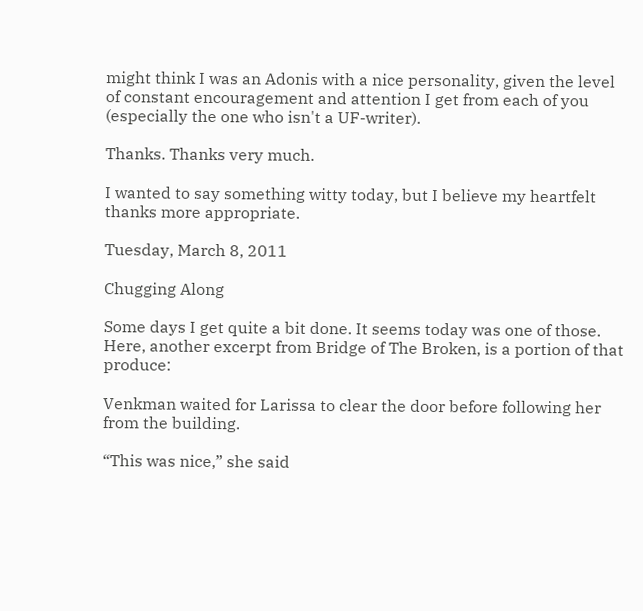might think I was an Adonis with a nice personality, given the level of constant encouragement and attention I get from each of you (especially the one who isn't a UF-writer).

Thanks. Thanks very much.

I wanted to say something witty today, but I believe my heartfelt thanks more appropriate.

Tuesday, March 8, 2011

Chugging Along

Some days I get quite a bit done. It seems today was one of those. Here, another excerpt from Bridge of The Broken, is a portion of that produce:

Venkman waited for Larissa to clear the door before following her from the building.

“This was nice,” she said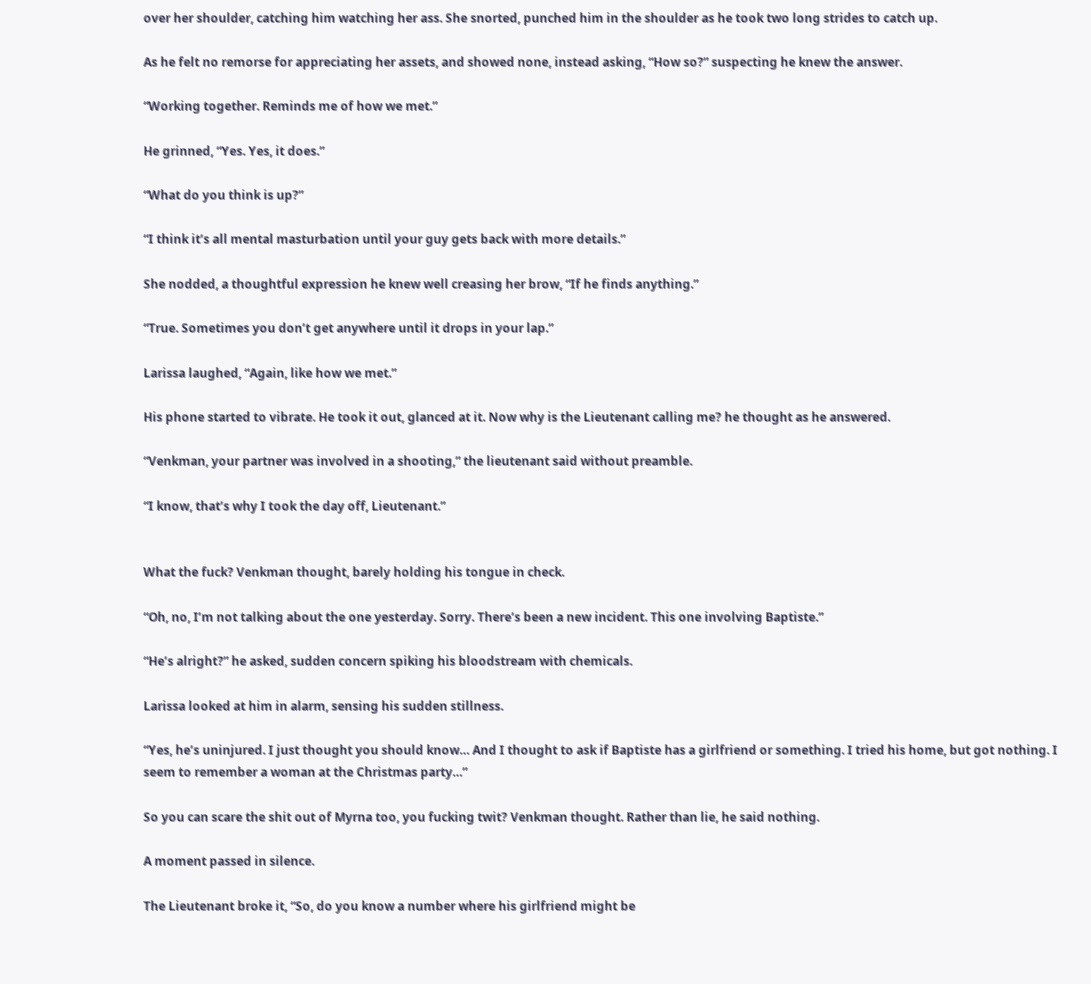over her shoulder, catching him watching her ass. She snorted, punched him in the shoulder as he took two long strides to catch up.

As he felt no remorse for appreciating her assets, and showed none, instead asking, “How so?” suspecting he knew the answer.

“Working together. Reminds me of how we met.”

He grinned, “Yes. Yes, it does.”

“What do you think is up?”

“I think it’s all mental masturbation until your guy gets back with more details.”

She nodded, a thoughtful expression he knew well creasing her brow, “If he finds anything.”

“True. Sometimes you don’t get anywhere until it drops in your lap.”

Larissa laughed, “Again, like how we met.”

His phone started to vibrate. He took it out, glanced at it. Now why is the Lieutenant calling me? he thought as he answered.

“Venkman, your partner was involved in a shooting,” the lieutenant said without preamble.

“I know, that’s why I took the day off, Lieutenant.”


What the fuck? Venkman thought, barely holding his tongue in check.

“Oh, no, I’m not talking about the one yesterday. Sorry. There’s been a new incident. This one involving Baptiste.”

“He’s alright?” he asked, sudden concern spiking his bloodstream with chemicals.

Larissa looked at him in alarm, sensing his sudden stillness.

“Yes, he’s uninjured. I just thought you should know… And I thought to ask if Baptiste has a girlfriend or something. I tried his home, but got nothing. I seem to remember a woman at the Christmas party…”

So you can scare the shit out of Myrna too, you fucking twit? Venkman thought. Rather than lie, he said nothing.

A moment passed in silence.

The Lieutenant broke it, “So, do you know a number where his girlfriend might be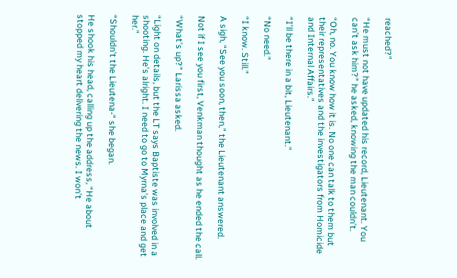reached?”

“He must not have updated his record, Lieutenant. You can’t ask him?” he asked, knowing the man couldn’t.

“Oh, no. You know how it is. No one can talk to them but their representatives and the investigators from Homicide and Internal Affairs.”

“I’ll be there in a bit, Lieutenant.”

“No need.”

“I know. Still.”

A sigh, “See you soon, then,” the Lieutenant answered.

Not if I see you first, Venkman thought as he ended the call.

“What’s up?” Larissa asked.

“Light on details, but the LT says Baptiste was involved in a shooting. He’s alright. I need to go to Myrna’s place and get her.”

“Shouldn’t the Lieutena-“ she began.

He shook his head, calling up the address, “He about stopped my heart delivering the news. I won’t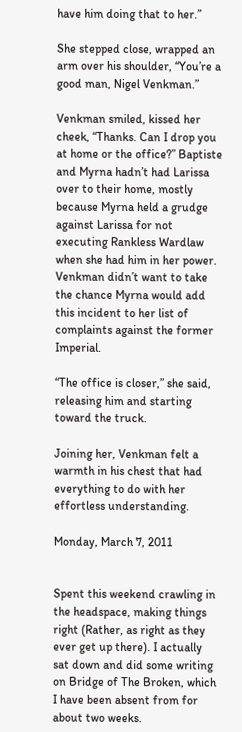have him doing that to her.”

She stepped close, wrapped an arm over his shoulder, “You’re a good man, Nigel Venkman.”

Venkman smiled, kissed her cheek, “Thanks. Can I drop you at home or the office?” Baptiste and Myrna hadn’t had Larissa over to their home, mostly because Myrna held a grudge against Larissa for not executing Rankless Wardlaw when she had him in her power. Venkman didn’t want to take the chance Myrna would add this incident to her list of complaints against the former Imperial.

“The office is closer,” she said, releasing him and starting toward the truck.

Joining her, Venkman felt a warmth in his chest that had everything to do with her effortless understanding.

Monday, March 7, 2011


Spent this weekend crawling in the headspace, making things right (Rather, as right as they ever get up there). I actually sat down and did some writing on Bridge of The Broken, which I have been absent from for about two weeks.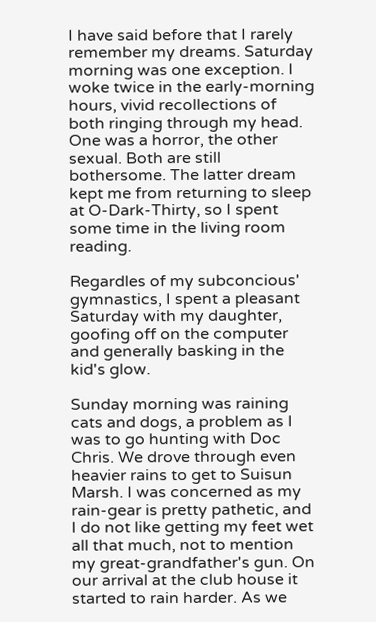I have said before that I rarely remember my dreams. Saturday morning was one exception. I woke twice in the early-morning hours, vivid recollections of both ringing through my head. One was a horror, the other sexual. Both are still bothersome. The latter dream kept me from returning to sleep at O-Dark-Thirty, so I spent some time in the living room reading.

Regardles of my subconcious' gymnastics, I spent a pleasant Saturday with my daughter, goofing off on the computer and generally basking in the kid's glow.

Sunday morning was raining cats and dogs, a problem as I was to go hunting with Doc Chris. We drove through even heavier rains to get to Suisun Marsh. I was concerned as my rain-gear is pretty pathetic, and I do not like getting my feet wet all that much, not to mention my great-grandfather's gun. On our arrival at the club house it started to rain harder. As we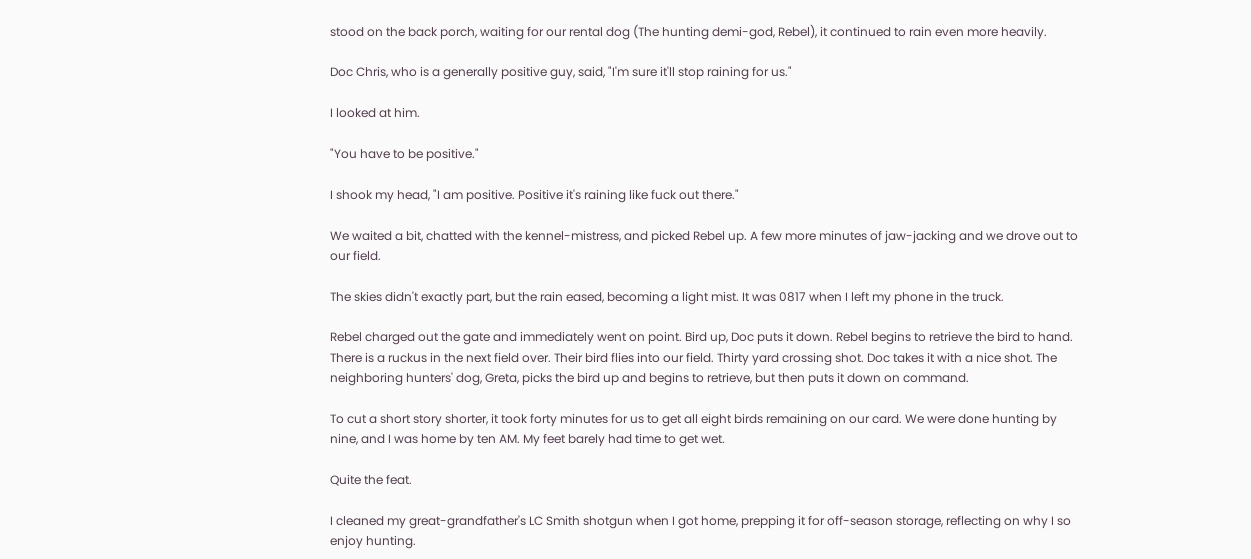stood on the back porch, waiting for our rental dog (The hunting demi-god, Rebel), it continued to rain even more heavily.

Doc Chris, who is a generally positive guy, said, "I'm sure it'll stop raining for us."

I looked at him.

"You have to be positive."

I shook my head, "I am positive. Positive it's raining like fuck out there."

We waited a bit, chatted with the kennel-mistress, and picked Rebel up. A few more minutes of jaw-jacking and we drove out to our field.

The skies didn't exactly part, but the rain eased, becoming a light mist. It was 0817 when I left my phone in the truck.

Rebel charged out the gate and immediately went on point. Bird up, Doc puts it down. Rebel begins to retrieve the bird to hand. There is a ruckus in the next field over. Their bird flies into our field. Thirty yard crossing shot. Doc takes it with a nice shot. The neighboring hunters' dog, Greta, picks the bird up and begins to retrieve, but then puts it down on command.

To cut a short story shorter, it took forty minutes for us to get all eight birds remaining on our card. We were done hunting by nine, and I was home by ten AM. My feet barely had time to get wet.

Quite the feat.

I cleaned my great-grandfather's LC Smith shotgun when I got home, prepping it for off-season storage, reflecting on why I so enjoy hunting.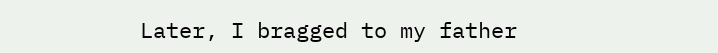Later, I bragged to my father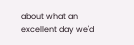about what an excellent day we'd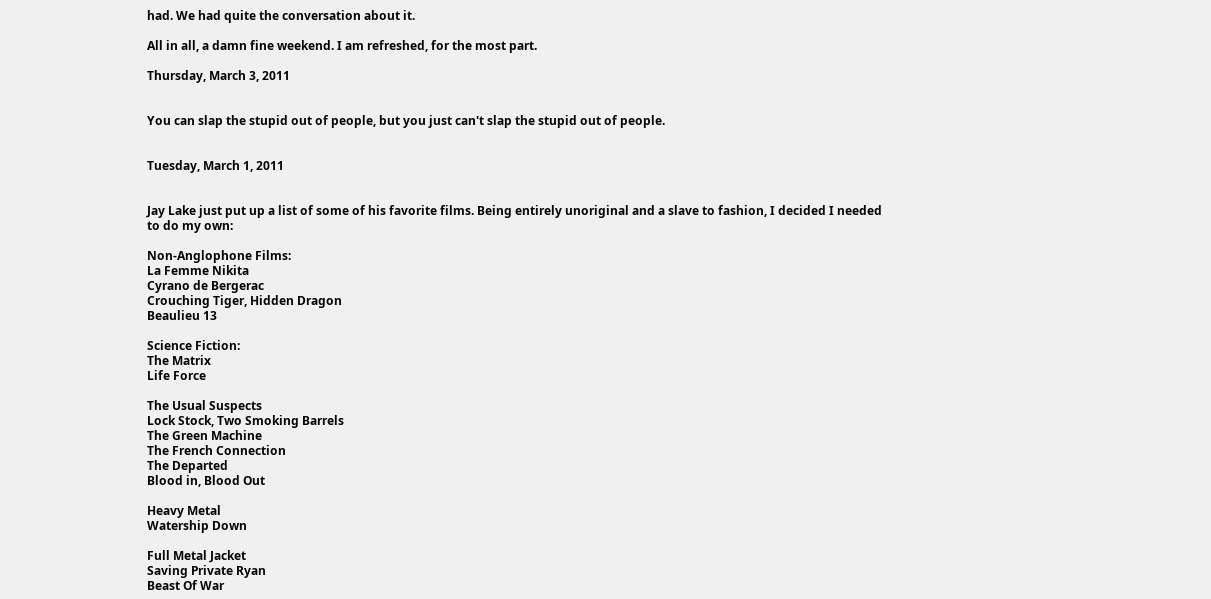had. We had quite the conversation about it.

All in all, a damn fine weekend. I am refreshed, for the most part.

Thursday, March 3, 2011


You can slap the stupid out of people, but you just can't slap the stupid out of people.


Tuesday, March 1, 2011


Jay Lake just put up a list of some of his favorite films. Being entirely unoriginal and a slave to fashion, I decided I needed to do my own:

Non-Anglophone Films:
La Femme Nikita
Cyrano de Bergerac
Crouching Tiger, Hidden Dragon
Beaulieu 13

Science Fiction:
The Matrix
Life Force

The Usual Suspects
Lock Stock, Two Smoking Barrels
The Green Machine
The French Connection
The Departed
Blood in, Blood Out

Heavy Metal
Watership Down

Full Metal Jacket
Saving Private Ryan
Beast Of War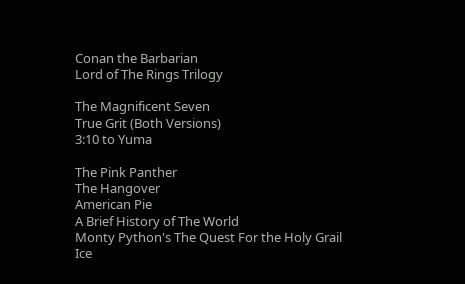Conan the Barbarian
Lord of The Rings Trilogy

The Magnificent Seven
True Grit (Both Versions)
3:10 to Yuma

The Pink Panther
The Hangover
American Pie
A Brief History of The World
Monty Python's The Quest For the Holy Grail
Ice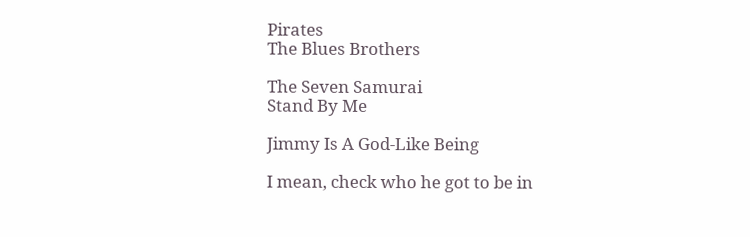Pirates
The Blues Brothers

The Seven Samurai
Stand By Me

Jimmy Is A God-Like Being

I mean, check who he got to be in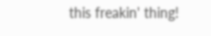this freakin' thing!